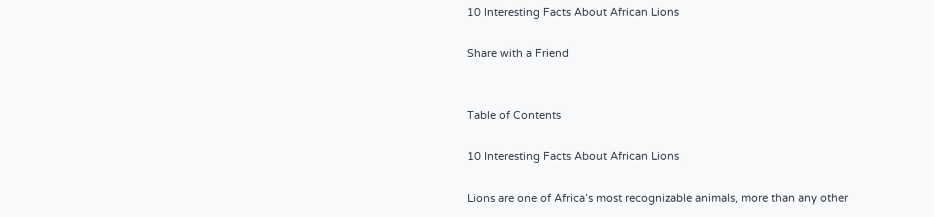10 Interesting Facts About African Lions

Share with a Friend


Table of Contents

10 Interesting Facts About African Lions

Lions are one of Africa’s most recognizable animals, more than any other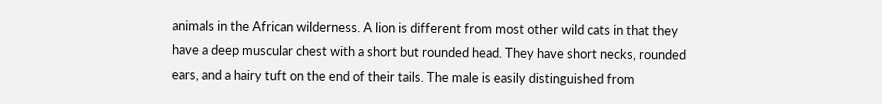animals in the African wilderness. A lion is different from most other wild cats in that they have a deep muscular chest with a short but rounded head. They have short necks, rounded ears, and a hairy tuft on the end of their tails. The male is easily distinguished from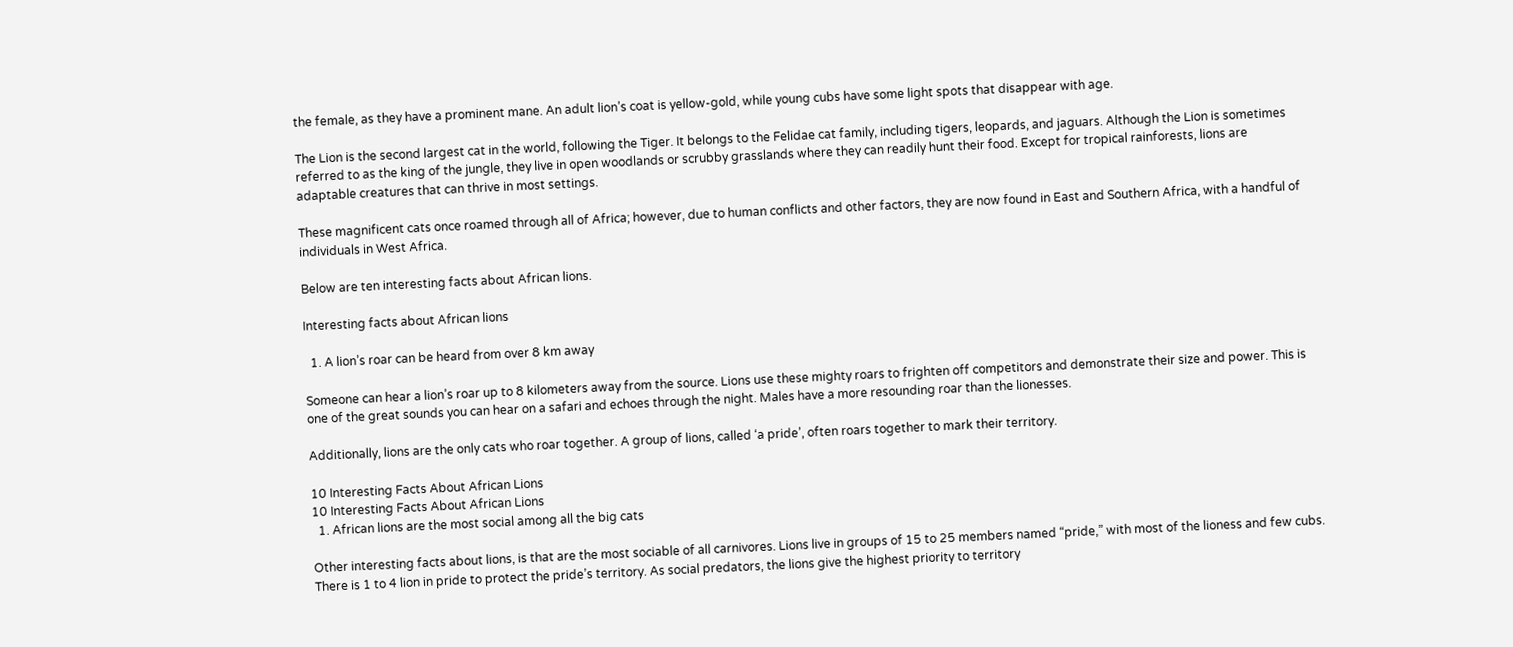the female, as they have a prominent mane. An adult lion’s coat is yellow-gold, while young cubs have some light spots that disappear with age.

The Lion is the second largest cat in the world, following the Tiger. It belongs to the Felidae cat family, including tigers, leopards, and jaguars. Although the Lion is sometimes referred to as the king of the jungle, they live in open woodlands or scrubby grasslands where they can readily hunt their food. Except for tropical rainforests, lions are adaptable creatures that can thrive in most settings.

These magnificent cats once roamed through all of Africa; however, due to human conflicts and other factors, they are now found in East and Southern Africa, with a handful of individuals in West Africa.

Below are ten interesting facts about African lions.

Interesting facts about African lions

  1. A lion’s roar can be heard from over 8 km away

Someone can hear a lion’s roar up to 8 kilometers away from the source. Lions use these mighty roars to frighten off competitors and demonstrate their size and power. This is one of the great sounds you can hear on a safari and echoes through the night. Males have a more resounding roar than the lionesses.

Additionally, lions are the only cats who roar together. A group of lions, called ‘a pride’, often roars together to mark their territory.

10 Interesting Facts About African Lions
10 Interesting Facts About African Lions
  1. African lions are the most social among all the big cats

Other interesting facts about lions, is that are the most sociable of all carnivores. Lions live in groups of 15 to 25 members named “pride,” with most of the lioness and few cubs. There is 1 to 4 lion in pride to protect the pride’s territory. As social predators, the lions give the highest priority to territory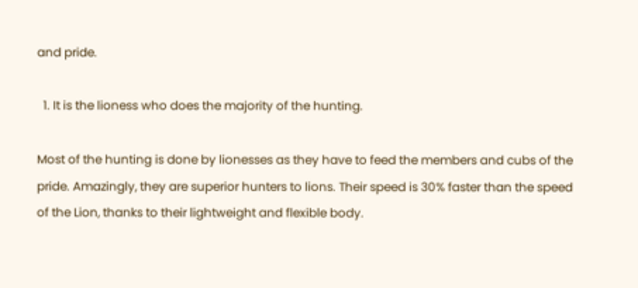and pride.

  1. It is the lioness who does the majority of the hunting.

Most of the hunting is done by lionesses as they have to feed the members and cubs of the pride. Amazingly, they are superior hunters to lions. Their speed is 30% faster than the speed of the Lion, thanks to their lightweight and flexible body.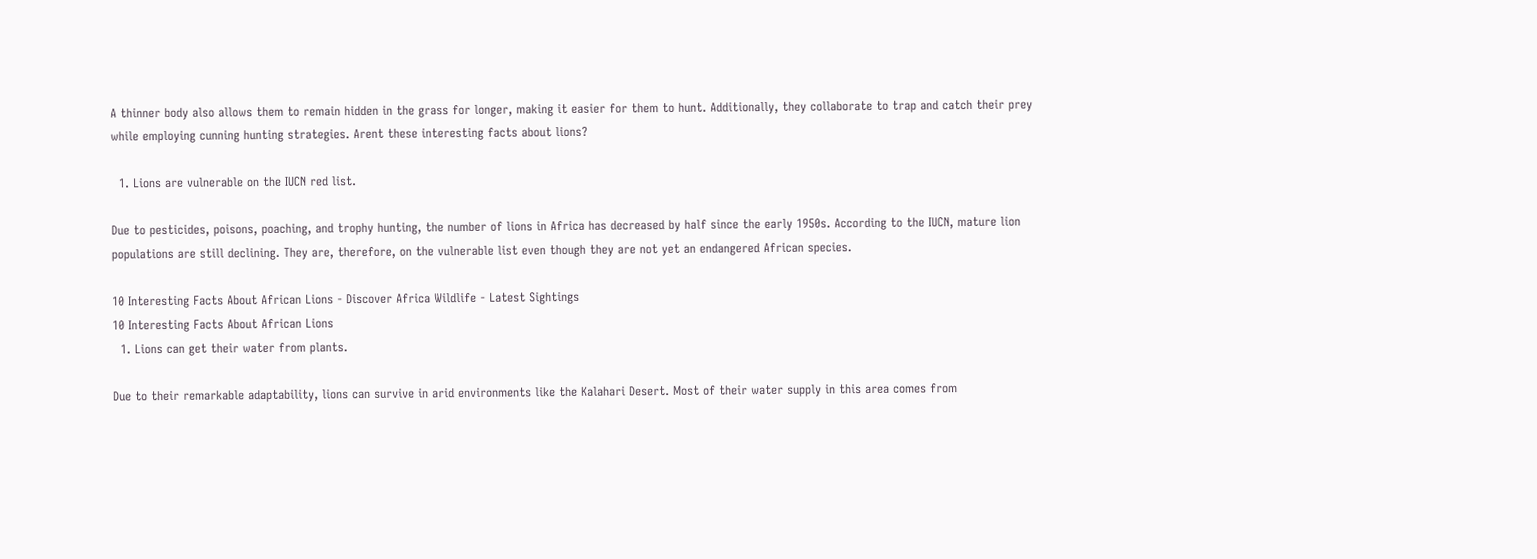A thinner body also allows them to remain hidden in the grass for longer, making it easier for them to hunt. Additionally, they collaborate to trap and catch their prey while employing cunning hunting strategies. Arent these interesting facts about lions?

  1. Lions are vulnerable on the IUCN red list.

Due to pesticides, poisons, poaching, and trophy hunting, the number of lions in Africa has decreased by half since the early 1950s. According to the IUCN, mature lion populations are still declining. They are, therefore, on the vulnerable list even though they are not yet an endangered African species.

10 Interesting Facts About African Lions - Discover Africa Wildlife - Latest Sightings
10 Interesting Facts About African Lions
  1. Lions can get their water from plants.

Due to their remarkable adaptability, lions can survive in arid environments like the Kalahari Desert. Most of their water supply in this area comes from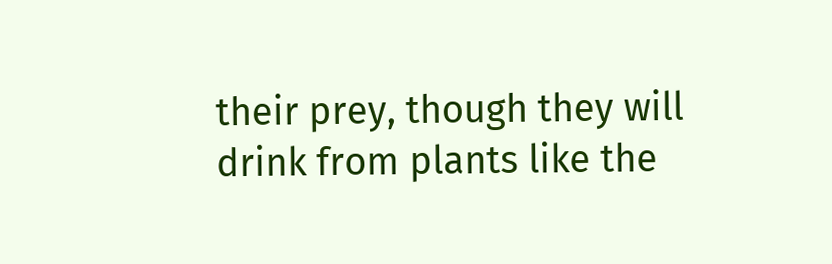their prey, though they will drink from plants like the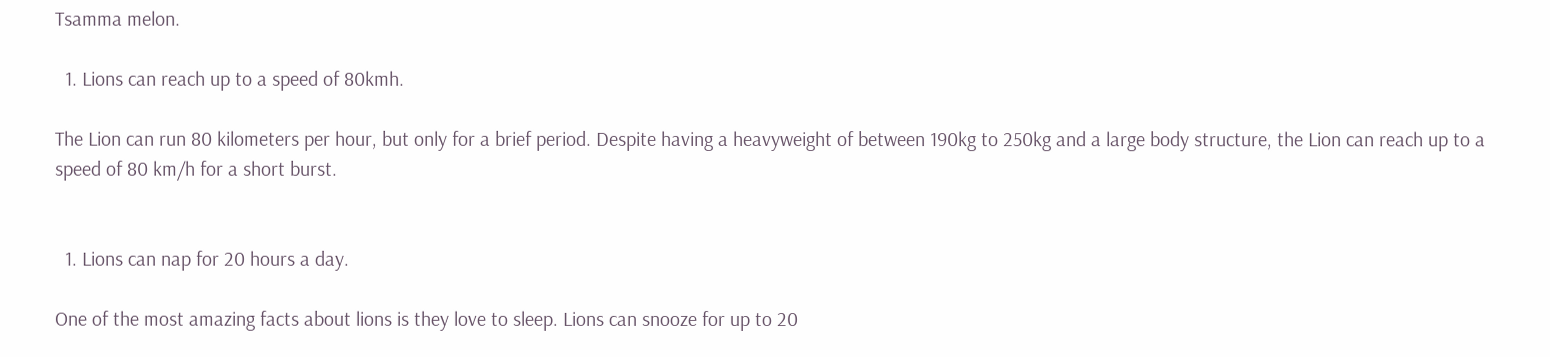Tsamma melon.

  1. Lions can reach up to a speed of 80kmh.

The Lion can run 80 kilometers per hour, but only for a brief period. Despite having a heavyweight of between 190kg to 250kg and a large body structure, the Lion can reach up to a speed of 80 km/h for a short burst.


  1. Lions can nap for 20 hours a day.

One of the most amazing facts about lions is they love to sleep. Lions can snooze for up to 20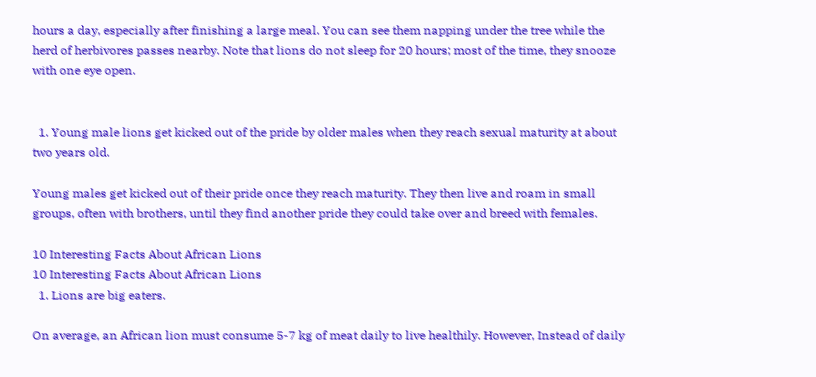hours a day, especially after finishing a large meal. You can see them napping under the tree while the herd of herbivores passes nearby. Note that lions do not sleep for 20 hours; most of the time, they snooze with one eye open.


  1. Young male lions get kicked out of the pride by older males when they reach sexual maturity at about two years old.

Young males get kicked out of their pride once they reach maturity. They then live and roam in small groups, often with brothers, until they find another pride they could take over and breed with females.

10 Interesting Facts About African Lions
10 Interesting Facts About African Lions
  1. Lions are big eaters.

On average, an African lion must consume 5-7 kg of meat daily to live healthily. However, Instead of daily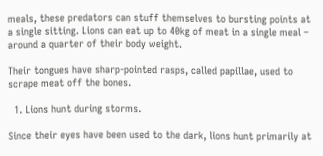meals, these predators can stuff themselves to bursting points at a single sitting. Lions can eat up to 40kg of meat in a single meal – around a quarter of their body weight.

Their tongues have sharp-pointed rasps, called papillae, used to scrape meat off the bones.

  1. Lions hunt during storms.

Since their eyes have been used to the dark, lions hunt primarily at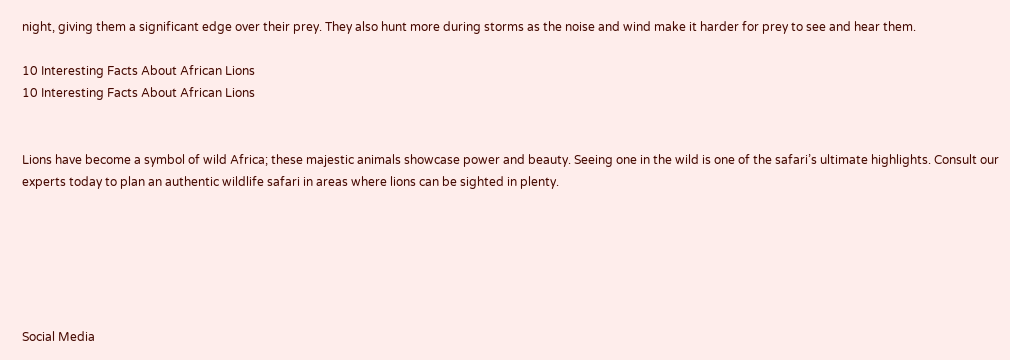night, giving them a significant edge over their prey. They also hunt more during storms as the noise and wind make it harder for prey to see and hear them.

10 Interesting Facts About African Lions
10 Interesting Facts About African Lions


Lions have become a symbol of wild Africa; these majestic animals showcase power and beauty. Seeing one in the wild is one of the safari’s ultimate highlights. Consult our experts today to plan an authentic wildlife safari in areas where lions can be sighted in plenty.






Social Media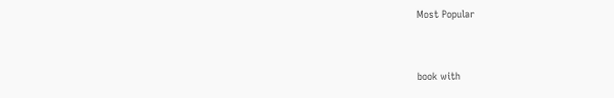Most Popular


book with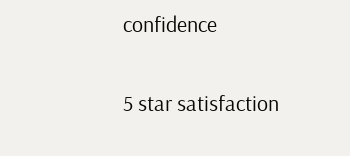confidence

5 star satisfaction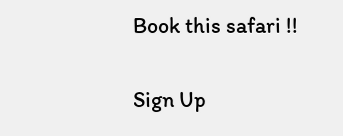Book this safari !!

Sign Up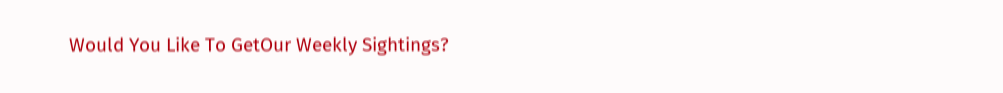Would You Like To GetOur Weekly Sightings?